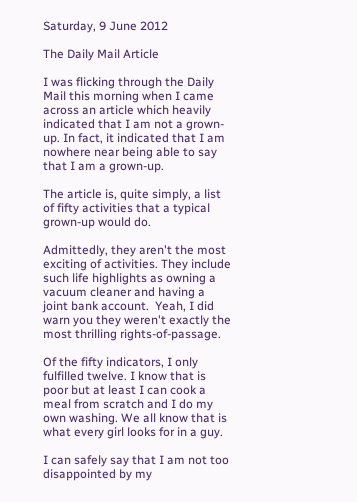Saturday, 9 June 2012

The Daily Mail Article

I was flicking through the Daily Mail this morning when I came across an article which heavily indicated that I am not a grown-up. In fact, it indicated that I am nowhere near being able to say that I am a grown-up.

The article is, quite simply, a list of fifty activities that a typical grown-up would do.

Admittedly, they aren't the most exciting of activities. They include such life highlights as owning a vacuum cleaner and having a joint bank account.  Yeah, I did warn you they weren't exactly the most thrilling rights-of-passage.

Of the fifty indicators, I only fulfilled twelve. I know that is poor but at least I can cook a meal from scratch and I do my own washing. We all know that is what every girl looks for in a guy.

I can safely say that I am not too disappointed by my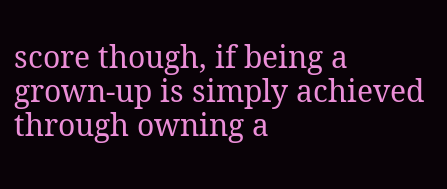score though, if being a grown-up is simply achieved through owning a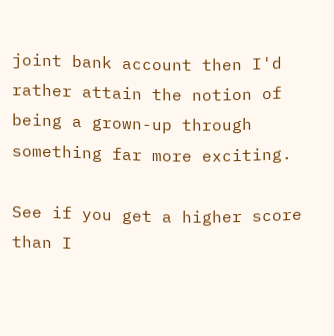joint bank account then I'd rather attain the notion of being a grown-up through something far more exciting.

See if you get a higher score than I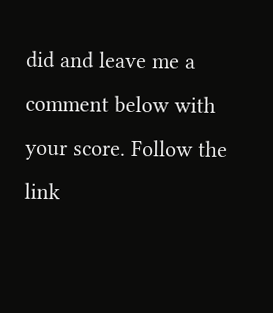did and leave me a comment below with your score. Follow the link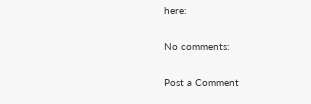here:

No comments:

Post a Comment